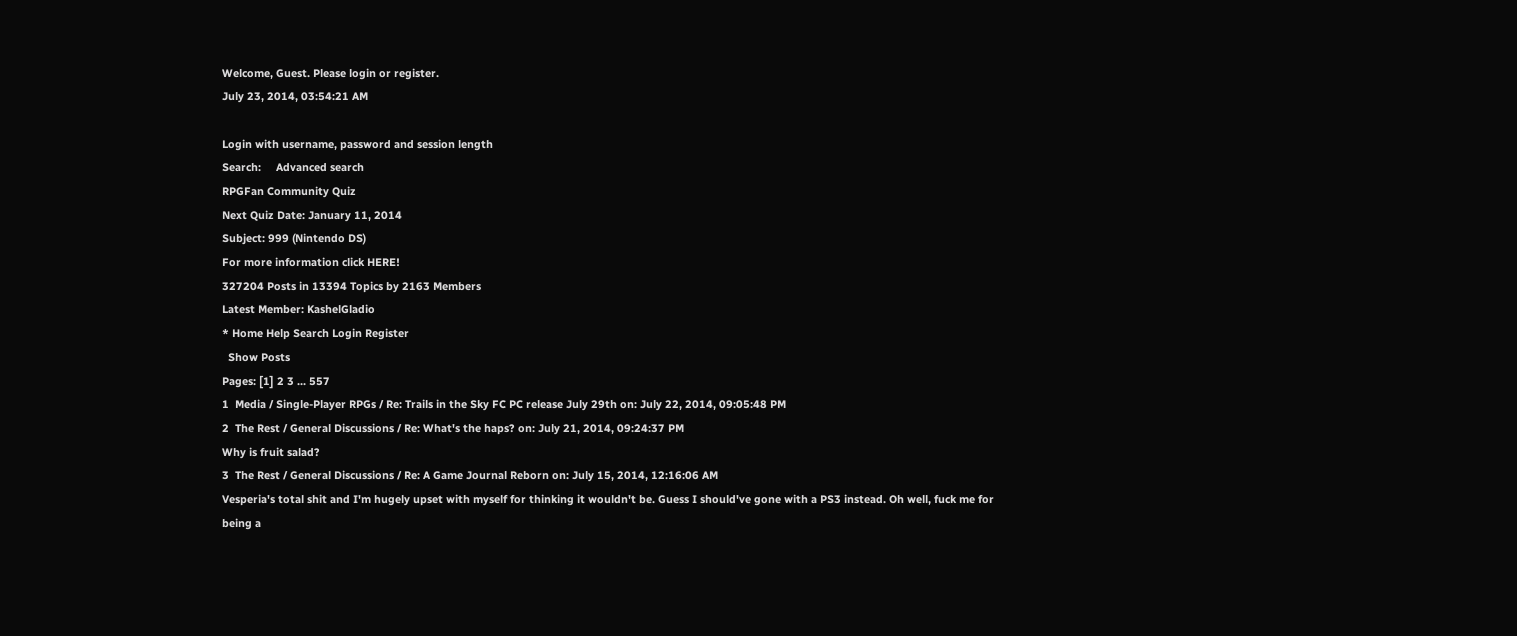Welcome, Guest. Please login or register.
July 23, 2014, 03:54:21 AM

Login with username, password and session length
Search:     Advanced search
RPGFan Community Quiz
Next Quiz Date: January 11, 2014
Subject: 999 (Nintendo DS)
For more information click HERE!
327204 Posts in 13394 Topics by 2163 Members
Latest Member: KashelGladio
* Home Help Search Login Register
  Show Posts
Pages: [1] 2 3 ... 557
1  Media / Single-Player RPGs / Re: Trails in the Sky FC PC release July 29th on: July 22, 2014, 09:05:48 PM
2  The Rest / General Discussions / Re: What's the haps? on: July 21, 2014, 09:24:37 PM
Why is fruit salad?
3  The Rest / General Discussions / Re: A Game Journal Reborn on: July 15, 2014, 12:16:06 AM
Vesperia's total shit and I'm hugely upset with myself for thinking it wouldn't be. Guess I should've gone with a PS3 instead. Oh well, fuck me for being a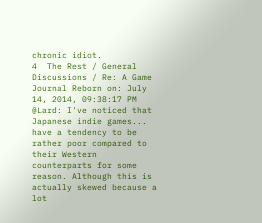chronic idiot.
4  The Rest / General Discussions / Re: A Game Journal Reborn on: July 14, 2014, 09:38:17 PM
@Lard: I've noticed that Japanese indie games... have a tendency to be rather poor compared to their Western counterparts for some reason. Although this is actually skewed because a lot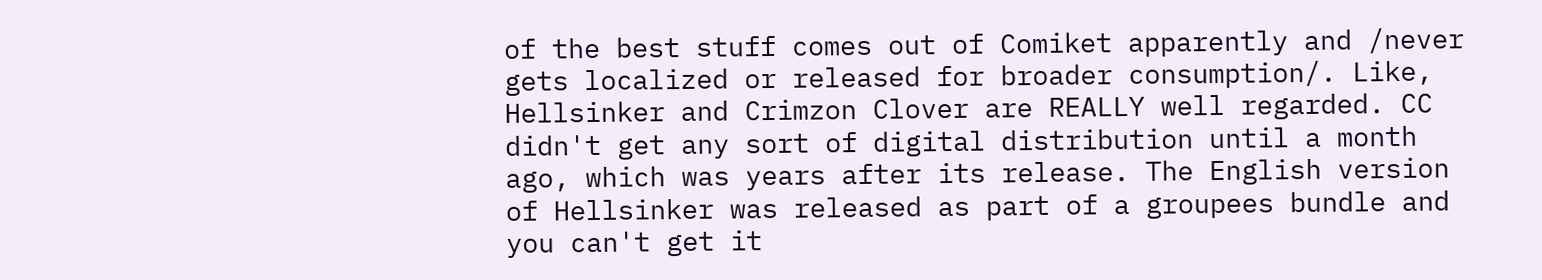of the best stuff comes out of Comiket apparently and /never gets localized or released for broader consumption/. Like, Hellsinker and Crimzon Clover are REALLY well regarded. CC didn't get any sort of digital distribution until a month ago, which was years after its release. The English version of Hellsinker was released as part of a groupees bundle and you can't get it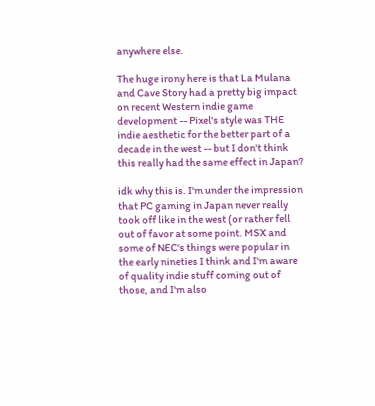anywhere else.

The huge irony here is that La Mulana and Cave Story had a pretty big impact on recent Western indie game development -- Pixel's style was THE indie aesthetic for the better part of a decade in the west -- but I don't think this really had the same effect in Japan?

idk why this is. I'm under the impression that PC gaming in Japan never really took off like in the west (or rather fell out of favor at some point. MSX and some of NEC's things were popular in the early nineties I think and I'm aware of quality indie stuff coming out of those, and I'm also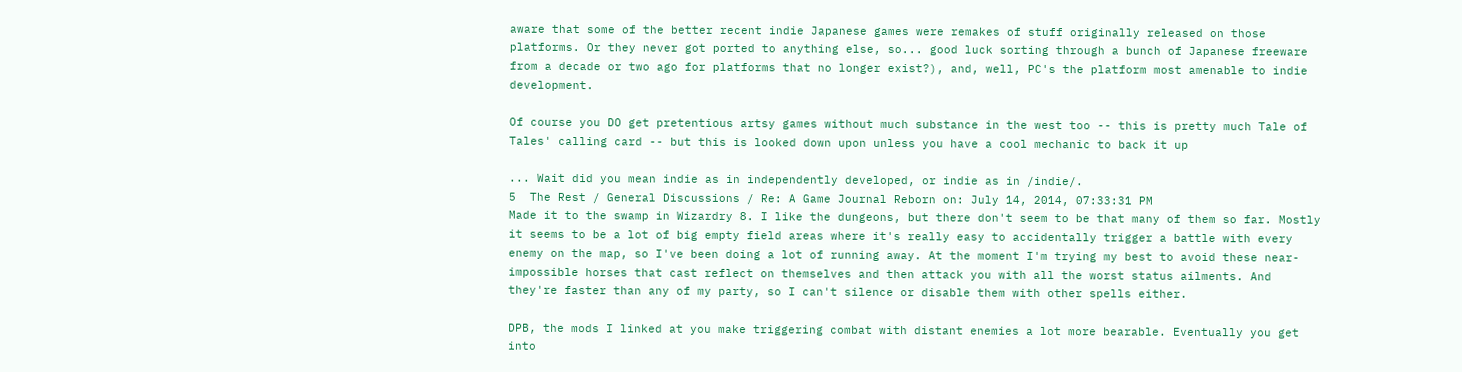aware that some of the better recent indie Japanese games were remakes of stuff originally released on those platforms. Or they never got ported to anything else, so... good luck sorting through a bunch of Japanese freeware from a decade or two ago for platforms that no longer exist?), and, well, PC's the platform most amenable to indie development.

Of course you DO get pretentious artsy games without much substance in the west too -- this is pretty much Tale of Tales' calling card -- but this is looked down upon unless you have a cool mechanic to back it up

... Wait did you mean indie as in independently developed, or indie as in /indie/.
5  The Rest / General Discussions / Re: A Game Journal Reborn on: July 14, 2014, 07:33:31 PM
Made it to the swamp in Wizardry 8. I like the dungeons, but there don't seem to be that many of them so far. Mostly it seems to be a lot of big empty field areas where it's really easy to accidentally trigger a battle with every enemy on the map, so I've been doing a lot of running away. At the moment I'm trying my best to avoid these near-impossible horses that cast reflect on themselves and then attack you with all the worst status ailments. And they're faster than any of my party, so I can't silence or disable them with other spells either.

DPB, the mods I linked at you make triggering combat with distant enemies a lot more bearable. Eventually you get into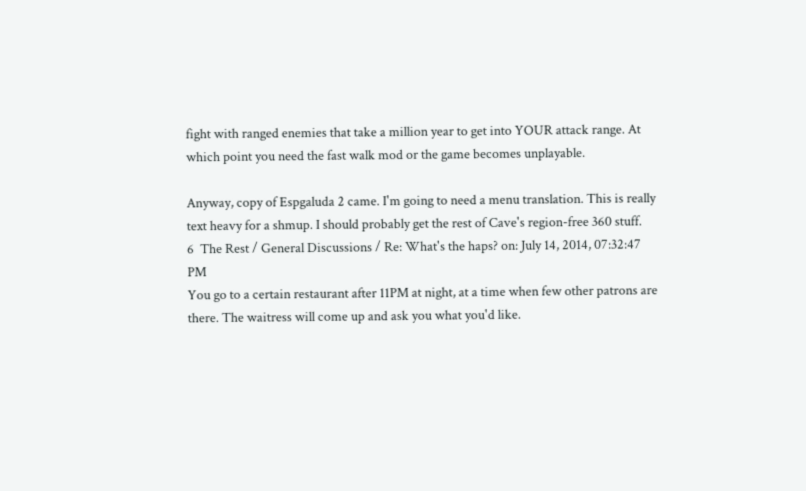fight with ranged enemies that take a million year to get into YOUR attack range. At which point you need the fast walk mod or the game becomes unplayable.

Anyway, copy of Espgaluda 2 came. I'm going to need a menu translation. This is really text heavy for a shmup. I should probably get the rest of Cave's region-free 360 stuff.
6  The Rest / General Discussions / Re: What's the haps? on: July 14, 2014, 07:32:47 PM
You go to a certain restaurant after 11PM at night, at a time when few other patrons are there. The waitress will come up and ask you what you'd like.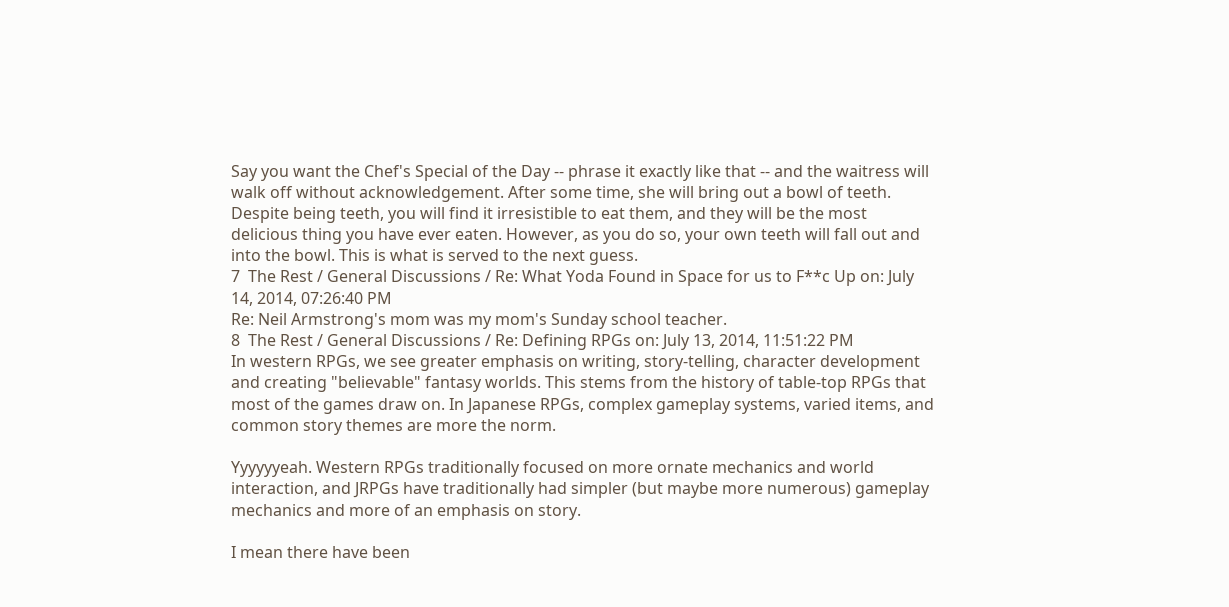Say you want the Chef's Special of the Day -- phrase it exactly like that -- and the waitress will walk off without acknowledgement. After some time, she will bring out a bowl of teeth. Despite being teeth, you will find it irresistible to eat them, and they will be the most delicious thing you have ever eaten. However, as you do so, your own teeth will fall out and into the bowl. This is what is served to the next guess.
7  The Rest / General Discussions / Re: What Yoda Found in Space for us to F**c Up on: July 14, 2014, 07:26:40 PM
Re: Neil Armstrong's mom was my mom's Sunday school teacher.
8  The Rest / General Discussions / Re: Defining RPGs on: July 13, 2014, 11:51:22 PM
In western RPGs, we see greater emphasis on writing, story-telling, character development and creating "believable" fantasy worlds. This stems from the history of table-top RPGs that most of the games draw on. In Japanese RPGs, complex gameplay systems, varied items, and common story themes are more the norm.

Yyyyyyeah. Western RPGs traditionally focused on more ornate mechanics and world interaction, and JRPGs have traditionally had simpler (but maybe more numerous) gameplay mechanics and more of an emphasis on story.

I mean there have been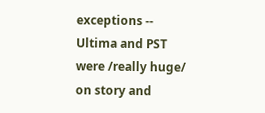exceptions -- Ultima and PST were /really huge/ on story and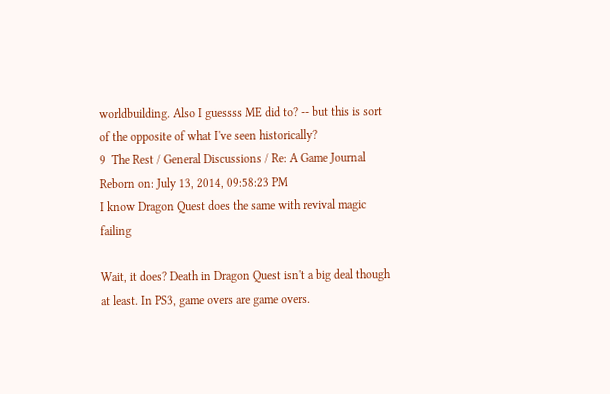worldbuilding. Also I guessss ME did to? -- but this is sort of the opposite of what I've seen historically?
9  The Rest / General Discussions / Re: A Game Journal Reborn on: July 13, 2014, 09:58:23 PM
I know Dragon Quest does the same with revival magic failing

Wait, it does? Death in Dragon Quest isn't a big deal though at least. In PS3, game overs are game overs.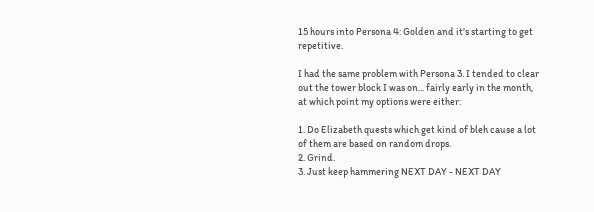15 hours into Persona 4: Golden and it's starting to get repetitive.

I had the same problem with Persona 3. I tended to clear out the tower block I was on... fairly early in the month, at which point my options were either:

1. Do Elizabeth quests which get kind of bleh cause a lot of them are based on random drops.
2. Grind.
3. Just keep hammering NEXT DAY - NEXT DAY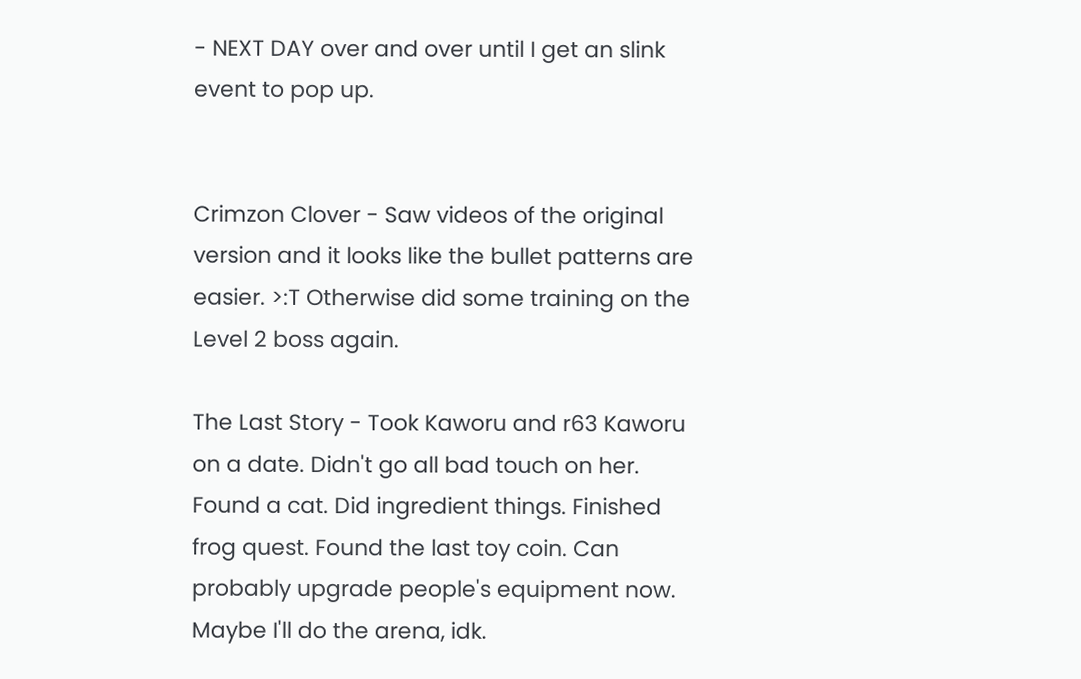- NEXT DAY over and over until I get an slink event to pop up.


Crimzon Clover - Saw videos of the original version and it looks like the bullet patterns are easier. >:T Otherwise did some training on the Level 2 boss again.

The Last Story - Took Kaworu and r63 Kaworu on a date. Didn't go all bad touch on her. Found a cat. Did ingredient things. Finished frog quest. Found the last toy coin. Can probably upgrade people's equipment now. Maybe I'll do the arena, idk.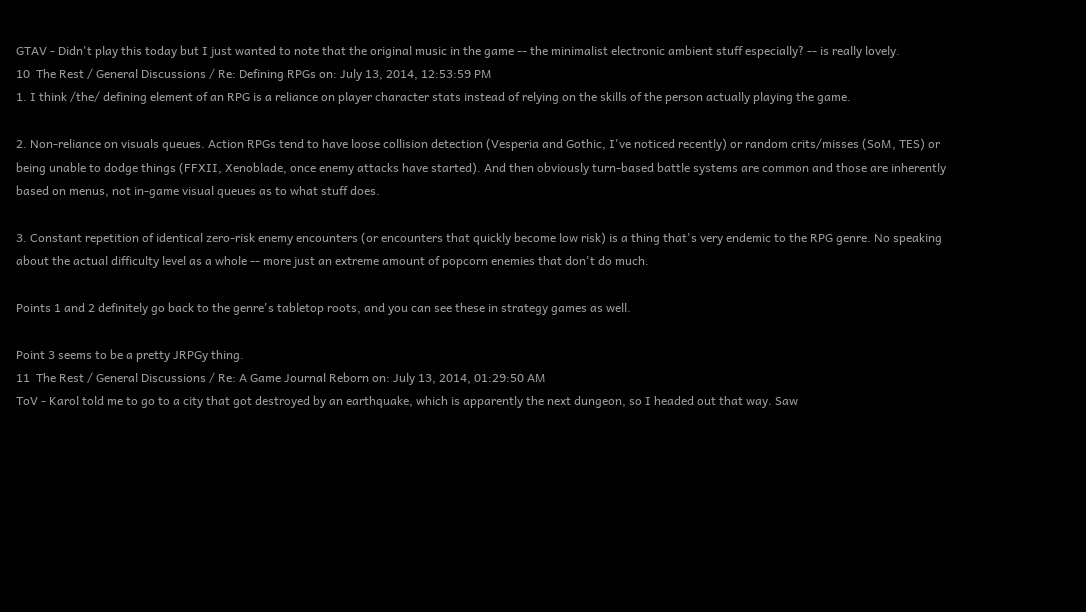GTAV - Didn't play this today but I just wanted to note that the original music in the game -- the minimalist electronic ambient stuff especially? -- is really lovely.
10  The Rest / General Discussions / Re: Defining RPGs on: July 13, 2014, 12:53:59 PM
1. I think /the/ defining element of an RPG is a reliance on player character stats instead of relying on the skills of the person actually playing the game.

2. Non-reliance on visuals queues. Action RPGs tend to have loose collision detection (Vesperia and Gothic, I've noticed recently) or random crits/misses (SoM, TES) or being unable to dodge things (FFXII, Xenoblade, once enemy attacks have started). And then obviously turn-based battle systems are common and those are inherently based on menus, not in-game visual queues as to what stuff does.

3. Constant repetition of identical zero-risk enemy encounters (or encounters that quickly become low risk) is a thing that's very endemic to the RPG genre. No speaking about the actual difficulty level as a whole -- more just an extreme amount of popcorn enemies that don't do much.

Points 1 and 2 definitely go back to the genre's tabletop roots, and you can see these in strategy games as well.

Point 3 seems to be a pretty JRPGy thing.
11  The Rest / General Discussions / Re: A Game Journal Reborn on: July 13, 2014, 01:29:50 AM
ToV - Karol told me to go to a city that got destroyed by an earthquake, which is apparently the next dungeon, so I headed out that way. Saw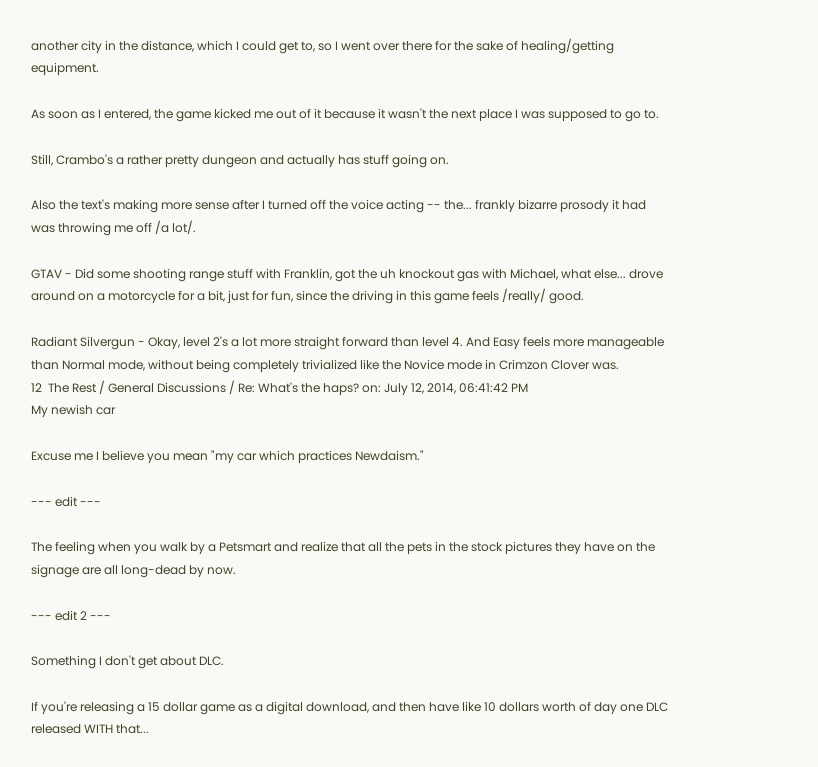another city in the distance, which I could get to, so I went over there for the sake of healing/getting equipment.

As soon as I entered, the game kicked me out of it because it wasn't the next place I was supposed to go to.

Still, Crambo's a rather pretty dungeon and actually has stuff going on.

Also the text's making more sense after I turned off the voice acting -- the... frankly bizarre prosody it had was throwing me off /a lot/.

GTAV - Did some shooting range stuff with Franklin, got the uh knockout gas with Michael, what else... drove around on a motorcycle for a bit, just for fun, since the driving in this game feels /really/ good.

Radiant Silvergun - Okay, level 2's a lot more straight forward than level 4. And Easy feels more manageable than Normal mode, without being completely trivialized like the Novice mode in Crimzon Clover was.
12  The Rest / General Discussions / Re: What's the haps? on: July 12, 2014, 06:41:42 PM
My newish car

Excuse me I believe you mean "my car which practices Newdaism."

--- edit ---

The feeling when you walk by a Petsmart and realize that all the pets in the stock pictures they have on the signage are all long-dead by now.

--- edit 2 ---

Something I don't get about DLC.

If you're releasing a 15 dollar game as a digital download, and then have like 10 dollars worth of day one DLC released WITH that...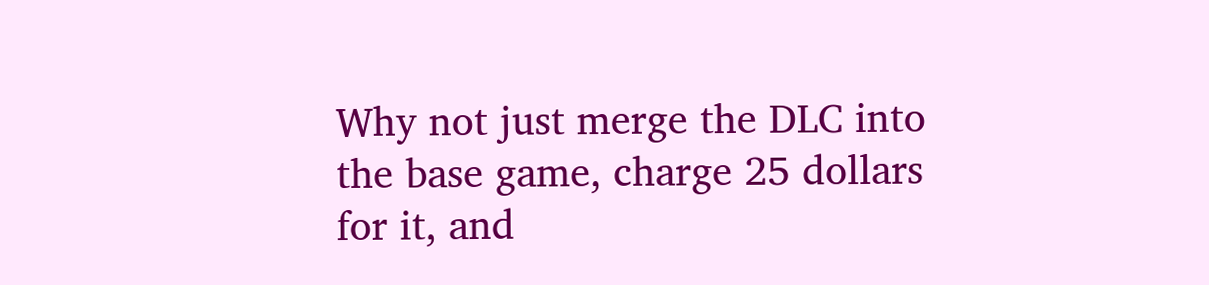Why not just merge the DLC into the base game, charge 25 dollars for it, and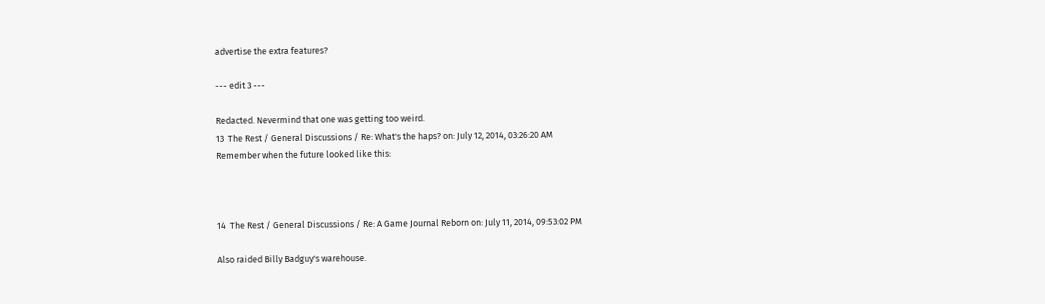advertise the extra features?

--- edit 3 ---

Redacted. Nevermind that one was getting too weird.
13  The Rest / General Discussions / Re: What's the haps? on: July 12, 2014, 03:26:20 AM
Remember when the future looked like this:



14  The Rest / General Discussions / Re: A Game Journal Reborn on: July 11, 2014, 09:53:02 PM

Also raided Billy Badguy's warehouse.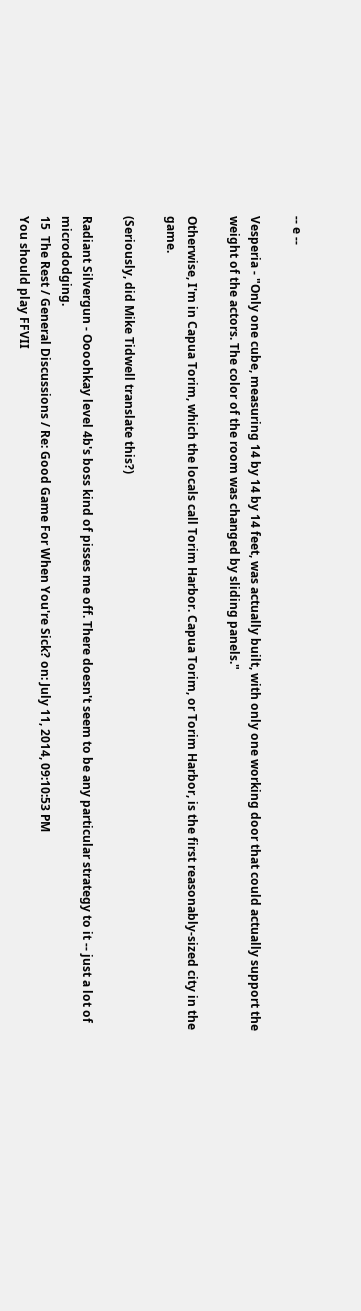-- e --

Vesperia - "Only one cube, measuring 14 by 14 by 14 feet, was actually built, with only one working door that could actually support the weight of the actors. The color of the room was changed by sliding panels."

Otherwise, I'm in Capua Torim, which the locals call Torim Harbor. Capua Torim, or Torim Harbor, is the first reasonably-sized city in the game.

(Seriously, did Mike Tidwell translate this?)

Radiant Silvergun - Oooohkay level 4b's boss kind of pisses me off. There doesn't seem to be any particular strategy to it -- just a lot of micrododging.
15  The Rest / General Discussions / Re: Good Game For When You're Sick? on: July 11, 2014, 09:10:53 PM
You should play FFVII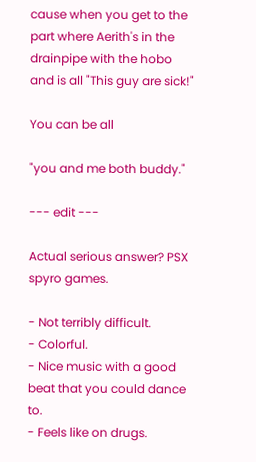cause when you get to the part where Aerith's in the drainpipe with the hobo and is all "This guy are sick!"

You can be all

"you and me both buddy."

--- edit ---

Actual serious answer? PSX spyro games.

- Not terribly difficult.
- Colorful.
- Nice music with a good beat that you could dance to.
- Feels like on drugs.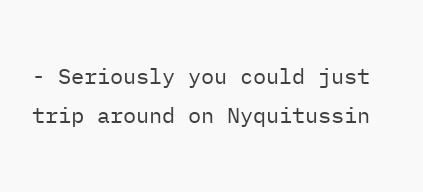- Seriously you could just trip around on Nyquitussin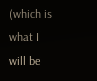(which is what I will be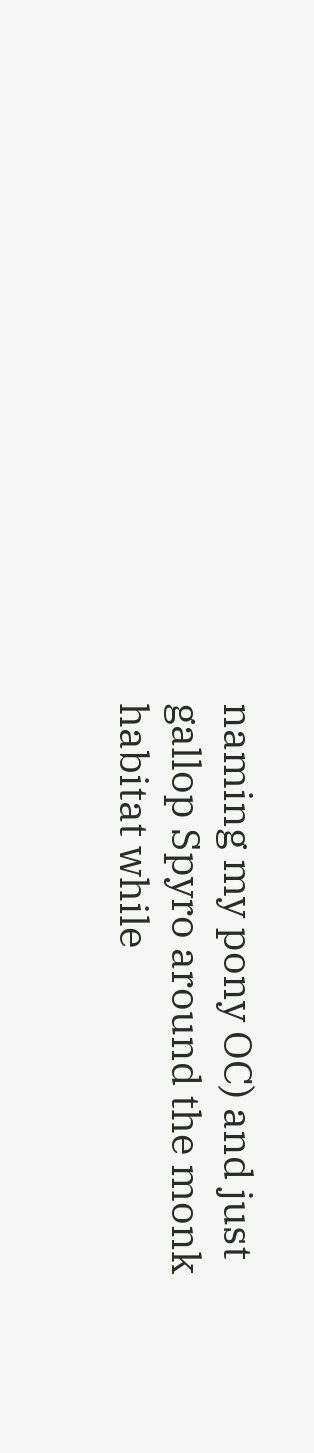naming my pony OC) and just gallop Spyro around the monk habitat while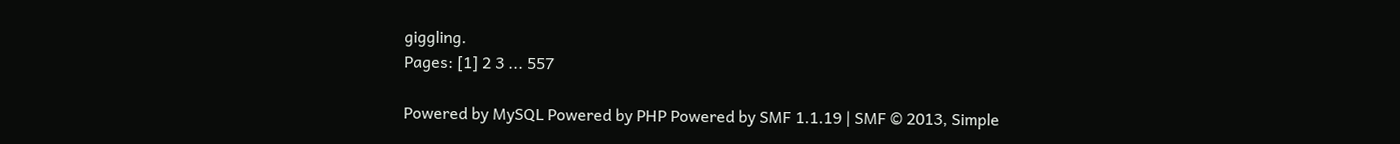giggling.
Pages: [1] 2 3 ... 557

Powered by MySQL Powered by PHP Powered by SMF 1.1.19 | SMF © 2013, Simple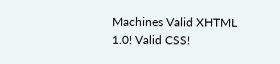Machines Valid XHTML 1.0! Valid CSS!